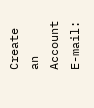Create an Account E-mail: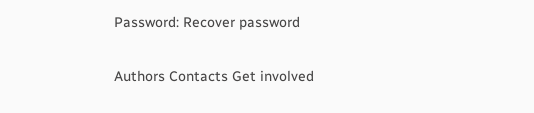Password: Recover password

Authors Contacts Get involved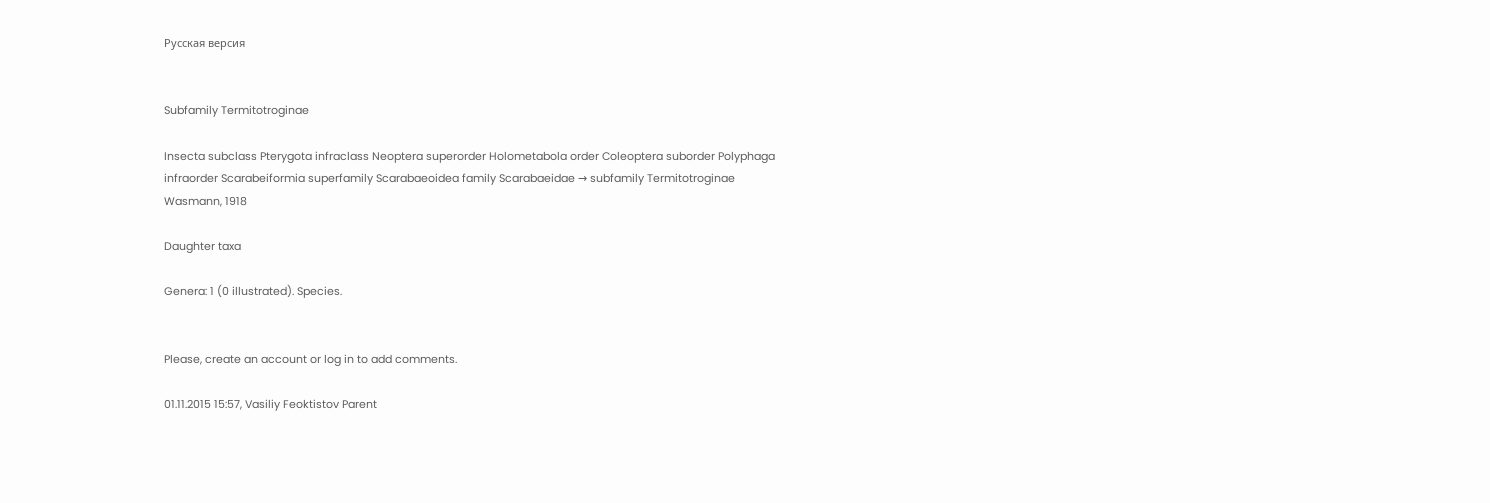Русская версия


Subfamily Termitotroginae

Insecta subclass Pterygota infraclass Neoptera superorder Holometabola order Coleoptera suborder Polyphaga infraorder Scarabeiformia superfamily Scarabaeoidea family Scarabaeidae → subfamily Termitotroginae Wasmann, 1918

Daughter taxa

Genera: 1 (0 illustrated). Species.


Please, create an account or log in to add comments.

01.11.2015 15:57, Vasiliy Feoktistov Parent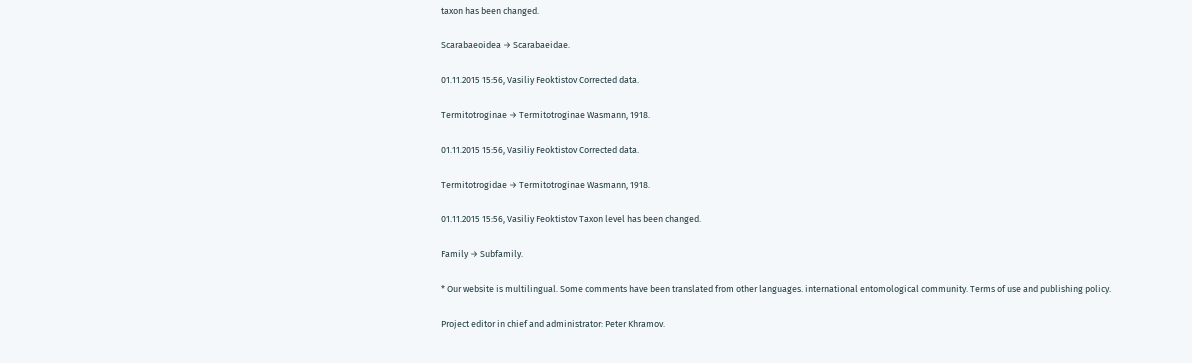taxon has been changed.

Scarabaeoidea → Scarabaeidae.

01.11.2015 15:56, Vasiliy Feoktistov Corrected data.

Termitotroginae → Termitotroginae Wasmann, 1918.

01.11.2015 15:56, Vasiliy Feoktistov Corrected data.

Termitotrogidae → Termitotroginae Wasmann, 1918.

01.11.2015 15:56, Vasiliy Feoktistov Taxon level has been changed.

Family → Subfamily.

* Our website is multilingual. Some comments have been translated from other languages. international entomological community. Terms of use and publishing policy.

Project editor in chief and administrator: Peter Khramov.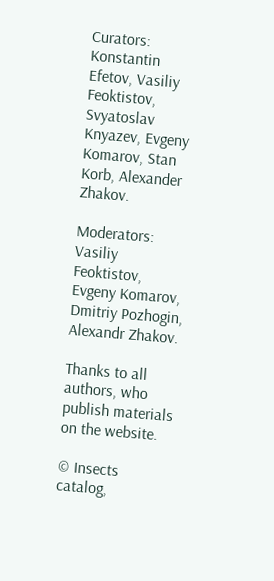Curators: Konstantin Efetov, Vasiliy Feoktistov, Svyatoslav Knyazev, Evgeny Komarov, Stan Korb, Alexander Zhakov.

Moderators: Vasiliy Feoktistov, Evgeny Komarov, Dmitriy Pozhogin, Alexandr Zhakov.

Thanks to all authors, who publish materials on the website.

© Insects catalog,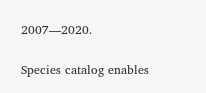2007—2020.

Species catalog enables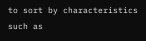to sort by characteristics such as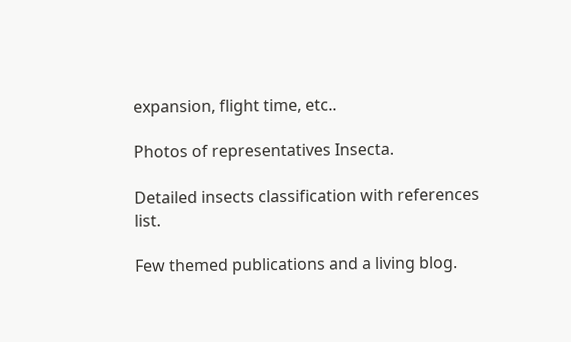expansion, flight time, etc..

Photos of representatives Insecta.

Detailed insects classification with references list.

Few themed publications and a living blog.